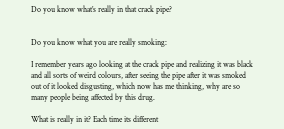Do you know what’s really in that crack pipe?


Do you know what you are really smoking:

I remember years ago looking at the crack pipe and realizing it was black and all sorts of weird colours, after seeing the pipe after it was smoked out of it looked disgusting, which now has me thinking, why are so many people being affected by this drug.

What is really in it? Each time its different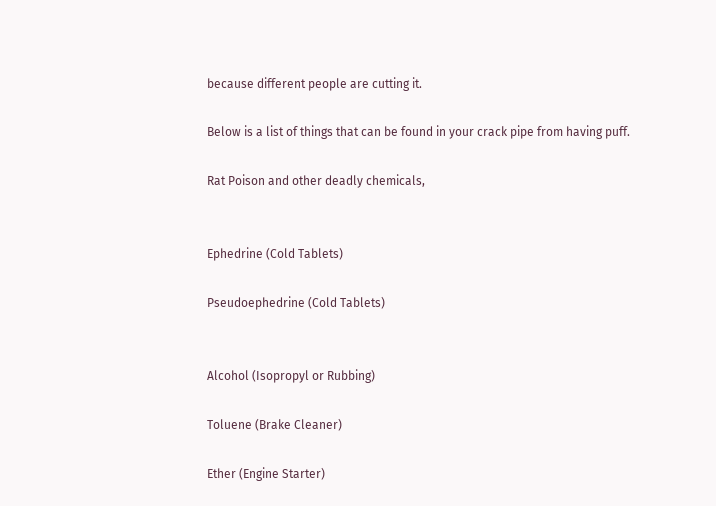because different people are cutting it.

Below is a list of things that can be found in your crack pipe from having puff.

Rat Poison and other deadly chemicals,


Ephedrine (Cold Tablets)

Pseudoephedrine (Cold Tablets)


Alcohol (Isopropyl or Rubbing)

Toluene (Brake Cleaner)

Ether (Engine Starter)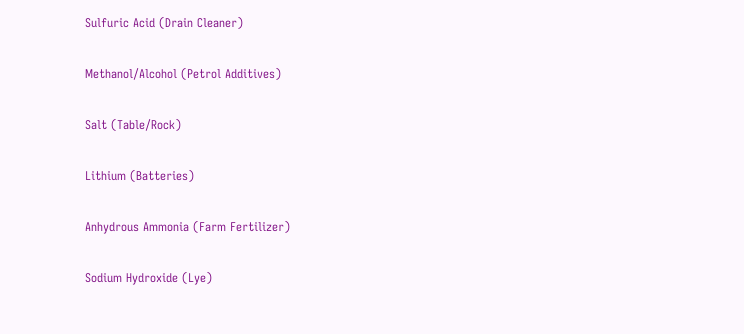Sulfuric Acid (Drain Cleaner)

Methanol/Alcohol (Petrol Additives)

Salt (Table/Rock)

Lithium (Batteries)

Anhydrous Ammonia (Farm Fertilizer)

Sodium Hydroxide (Lye)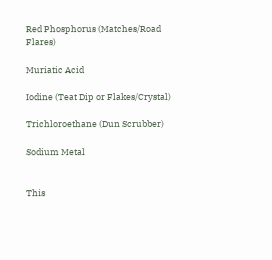Red Phosphorus (Matches/Road Flares)

Muriatic Acid

Iodine (Teat Dip or Flakes/Crystal)

Trichloroethane (Dun Scrubber)

Sodium Metal


This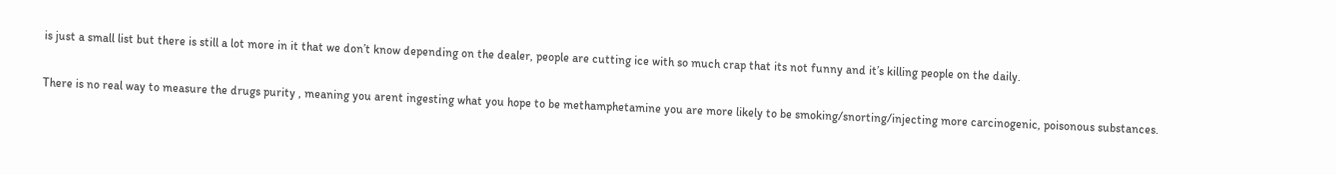is just a small list but there is still a lot more in it that we don’t know depending on the dealer, people are cutting ice with so much crap that its not funny and it’s killing people on the daily.

There is no real way to measure the drugs purity , meaning you arent ingesting what you hope to be methamphetamine you are more likely to be smoking/snorting/injecting more carcinogenic, poisonous substances.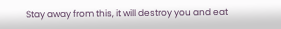Stay away from this, it will destroy you and eat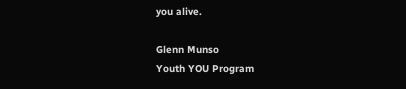you alive.

Glenn Munso
Youth YOU Program